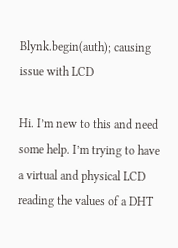Blynk.begin(auth); causing issue with LCD

Hi. I’m new to this and need some help. I’m trying to have a virtual and physical LCD reading the values of a DHT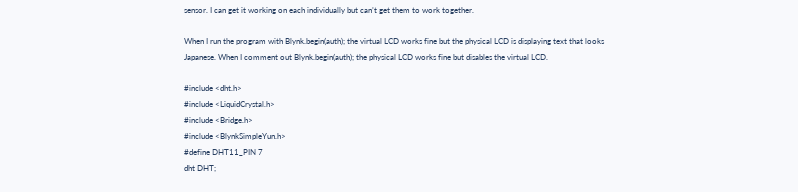sensor. I can get it working on each individually but can’t get them to work together.

When I run the program with Blynk.begin(auth); the virtual LCD works fine but the physical LCD is displaying text that looks Japanese. When I comment out Blynk.begin(auth); the physical LCD works fine but disables the virtual LCD.

#include <dht.h>
#include <LiquidCrystal.h>
#include <Bridge.h>
#include <BlynkSimpleYun.h>
#define DHT11_PIN 7
dht DHT;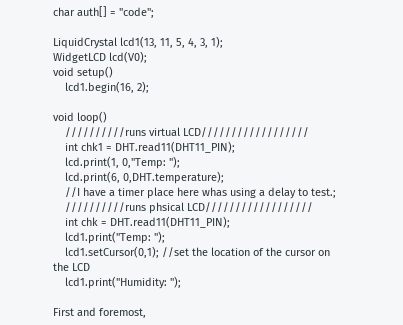char auth[] = "code";

LiquidCrystal lcd1(13, 11, 5, 4, 3, 1);
WidgetLCD lcd(V0);
void setup()
    lcd1.begin(16, 2);

void loop()
    //////////runs virtual LCD//////////////////
    int chk1 = DHT.read11(DHT11_PIN);
    lcd.print(1, 0,"Temp: ");
    lcd.print(6, 0,DHT.temperature);
    //I have a timer place here whas using a delay to test.;
    //////////runs phsical LCD//////////////////
    int chk = DHT.read11(DHT11_PIN);
    lcd1.print("Temp: ");
    lcd1.setCursor(0,1); //set the location of the cursor on the LCD
    lcd1.print("Humidity: ");

First and foremost,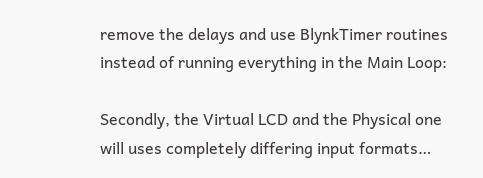remove the delays and use BlynkTimer routines instead of running everything in the Main Loop:

Secondly, the Virtual LCD and the Physical one will uses completely differing input formats…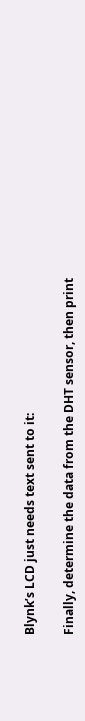Blynk’s LCD just needs text sent to it:

Finally, determine the data from the DHT sensor, then print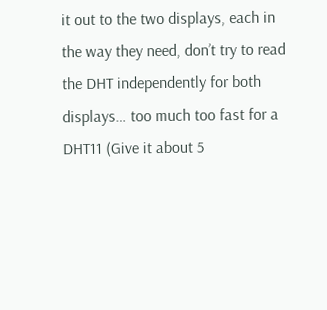it out to the two displays, each in the way they need, don’t try to read the DHT independently for both displays… too much too fast for a DHT11 (Give it about 5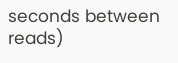seconds between reads)